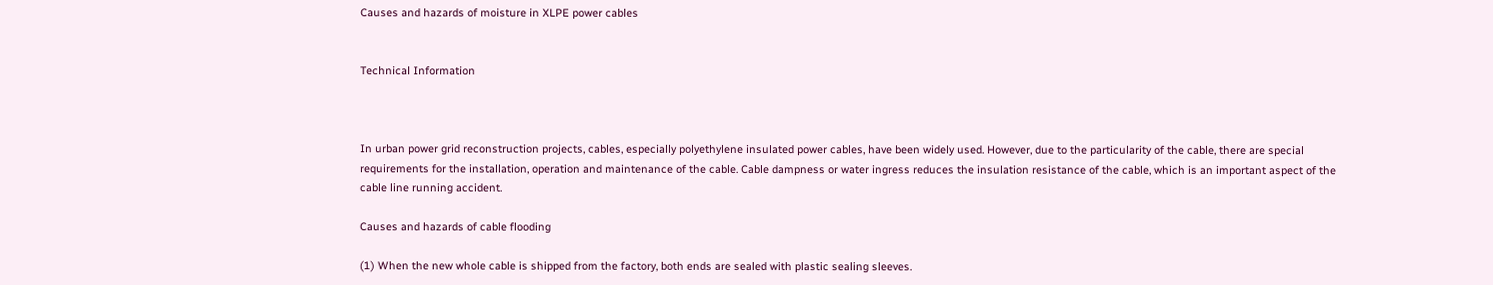Causes and hazards of moisture in XLPE power cables


Technical Information



In urban power grid reconstruction projects, cables, especially polyethylene insulated power cables, have been widely used. However, due to the particularity of the cable, there are special requirements for the installation, operation and maintenance of the cable. Cable dampness or water ingress reduces the insulation resistance of the cable, which is an important aspect of the cable line running accident.

Causes and hazards of cable flooding

(1) When the new whole cable is shipped from the factory, both ends are sealed with plastic sealing sleeves.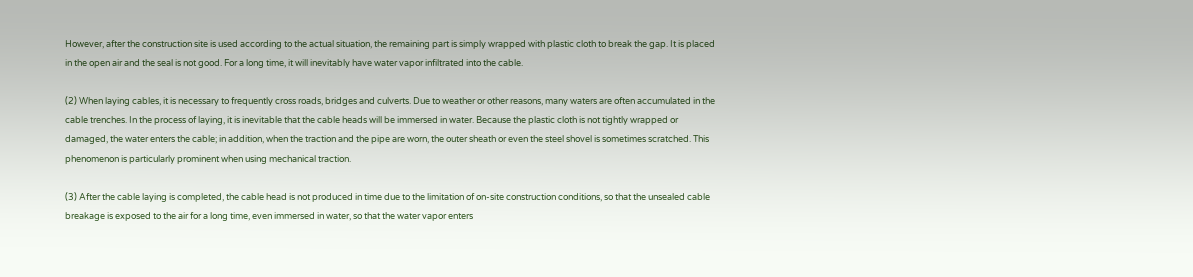However, after the construction site is used according to the actual situation, the remaining part is simply wrapped with plastic cloth to break the gap. It is placed in the open air and the seal is not good. For a long time, it will inevitably have water vapor infiltrated into the cable.

(2) When laying cables, it is necessary to frequently cross roads, bridges and culverts. Due to weather or other reasons, many waters are often accumulated in the cable trenches. In the process of laying, it is inevitable that the cable heads will be immersed in water. Because the plastic cloth is not tightly wrapped or damaged, the water enters the cable; in addition, when the traction and the pipe are worn, the outer sheath or even the steel shovel is sometimes scratched. This phenomenon is particularly prominent when using mechanical traction.

(3) After the cable laying is completed, the cable head is not produced in time due to the limitation of on-site construction conditions, so that the unsealed cable breakage is exposed to the air for a long time, even immersed in water, so that the water vapor enters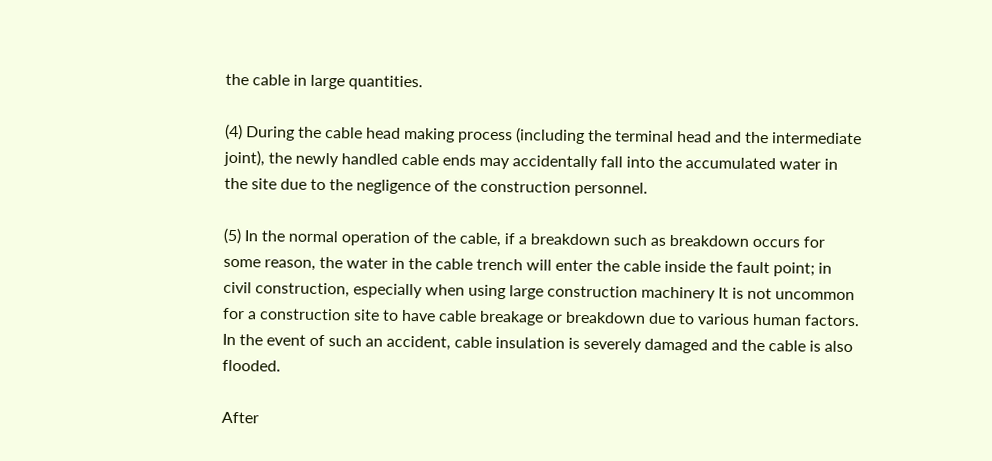the cable in large quantities.

(4) During the cable head making process (including the terminal head and the intermediate joint), the newly handled cable ends may accidentally fall into the accumulated water in the site due to the negligence of the construction personnel.

(5) In the normal operation of the cable, if a breakdown such as breakdown occurs for some reason, the water in the cable trench will enter the cable inside the fault point; in civil construction, especially when using large construction machinery It is not uncommon for a construction site to have cable breakage or breakdown due to various human factors. In the event of such an accident, cable insulation is severely damaged and the cable is also flooded.

After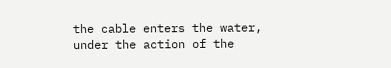the cable enters the water, under the action of the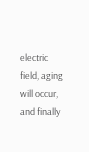electric field, aging will occur, and finally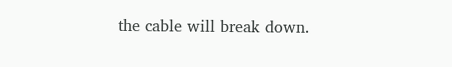the cable will break down.